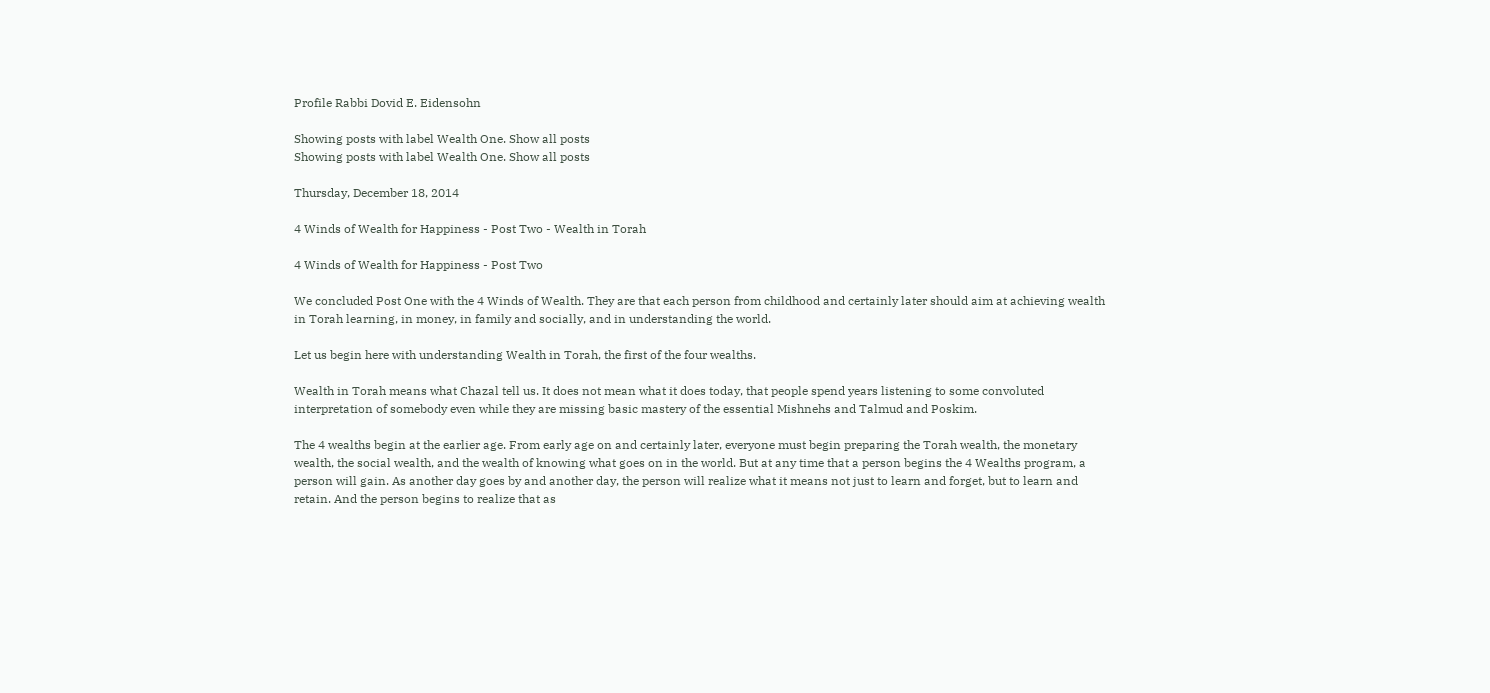Profile Rabbi Dovid E. Eidensohn

Showing posts with label Wealth One. Show all posts
Showing posts with label Wealth One. Show all posts

Thursday, December 18, 2014

4 Winds of Wealth for Happiness - Post Two - Wealth in Torah

4 Winds of Wealth for Happiness - Post Two

We concluded Post One with the 4 Winds of Wealth. They are that each person from childhood and certainly later should aim at achieving wealth in Torah learning, in money, in family and socially, and in understanding the world.

Let us begin here with understanding Wealth in Torah, the first of the four wealths.

Wealth in Torah means what Chazal tell us. It does not mean what it does today, that people spend years listening to some convoluted interpretation of somebody even while they are missing basic mastery of the essential Mishnehs and Talmud and Poskim.

The 4 wealths begin at the earlier age. From early age on and certainly later, everyone must begin preparing the Torah wealth, the monetary wealth, the social wealth, and the wealth of knowing what goes on in the world. But at any time that a person begins the 4 Wealths program, a person will gain. As another day goes by and another day, the person will realize what it means not just to learn and forget, but to learn and retain. And the person begins to realize that as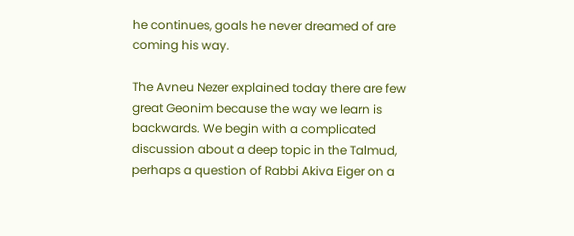he continues, goals he never dreamed of are coming his way.

The Avneu Nezer explained today there are few great Geonim because the way we learn is backwards. We begin with a complicated discussion about a deep topic in the Talmud, perhaps a question of Rabbi Akiva Eiger on a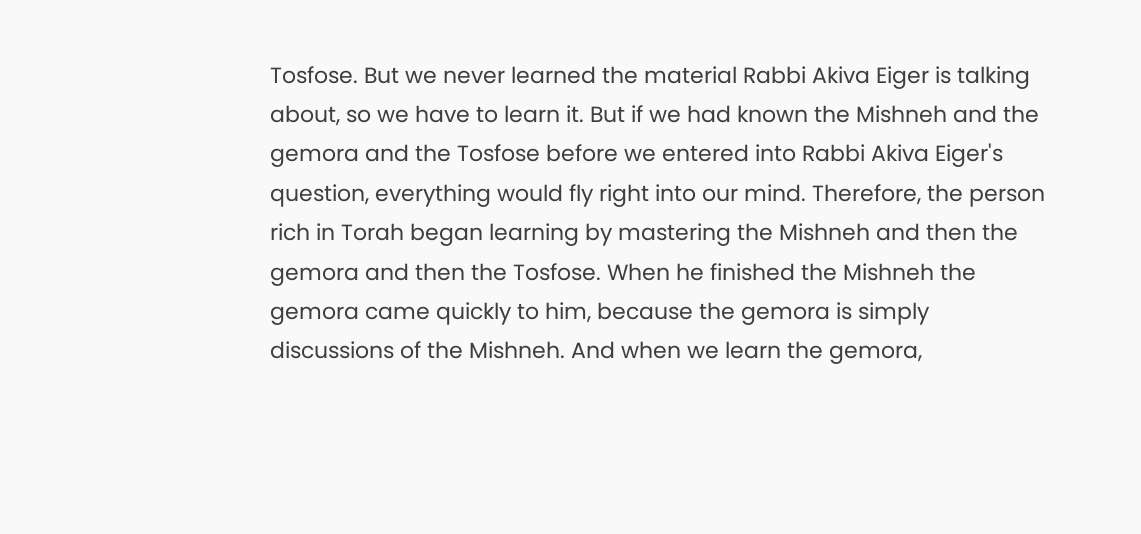Tosfose. But we never learned the material Rabbi Akiva Eiger is talking about, so we have to learn it. But if we had known the Mishneh and the gemora and the Tosfose before we entered into Rabbi Akiva Eiger's question, everything would fly right into our mind. Therefore, the person rich in Torah began learning by mastering the Mishneh and then the gemora and then the Tosfose. When he finished the Mishneh the gemora came quickly to him, because the gemora is simply discussions of the Mishneh. And when we learn the gemora,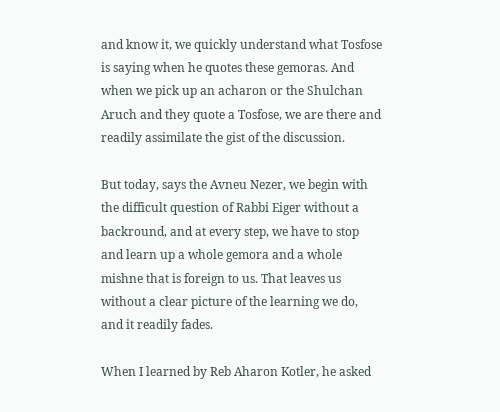and know it, we quickly understand what Tosfose is saying when he quotes these gemoras. And when we pick up an acharon or the Shulchan Aruch and they quote a Tosfose, we are there and readily assimilate the gist of the discussion.

But today, says the Avneu Nezer, we begin with the difficult question of Rabbi Eiger without a backround, and at every step, we have to stop and learn up a whole gemora and a whole mishne that is foreign to us. That leaves us without a clear picture of the learning we do, and it readily fades.

When I learned by Reb Aharon Kotler, he asked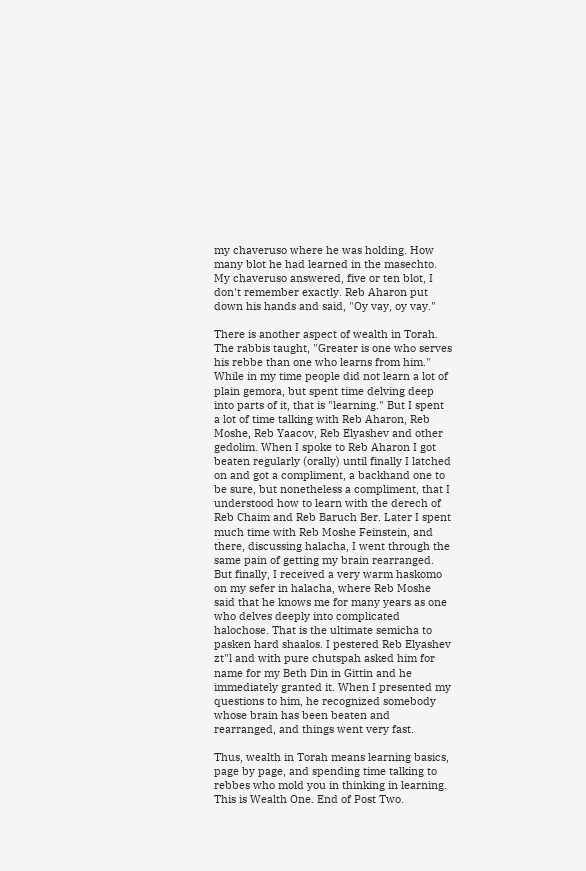my chaveruso where he was holding. How many blot he had learned in the masechto. My chaveruso answered, five or ten blot, I don't remember exactly. Reb Aharon put down his hands and said, "Oy vay, oy vay."

There is another aspect of wealth in Torah. The rabbis taught, "Greater is one who serves his rebbe than one who learns from him." While in my time people did not learn a lot of plain gemora, but spent time delving deep into parts of it, that is "learning." But I spent a lot of time talking with Reb Aharon, Reb Moshe, Reb Yaacov, Reb Elyashev and other gedolim. When I spoke to Reb Aharon I got beaten regularly (orally) until finally I latched on and got a compliment, a backhand one to be sure, but nonetheless a compliment, that I understood how to learn with the derech of Reb Chaim and Reb Baruch Ber. Later I spent much time with Reb Moshe Feinstein, and there, discussing halacha, I went through the same pain of getting my brain rearranged. But finally, I received a very warm haskomo on my sefer in halacha, where Reb Moshe said that he knows me for many years as one who delves deeply into complicated halochose. That is the ultimate semicha to pasken hard shaalos. I pestered Reb Elyashev zt"l and with pure chutspah asked him for name for my Beth Din in Gittin and he immediately granted it. When I presented my questions to him, he recognized somebody whose brain has been beaten and rearranged, and things went very fast.

Thus, wealth in Torah means learning basics, page by page, and spending time talking to rebbes who mold you in thinking in learning. This is Wealth One. End of Post Two.